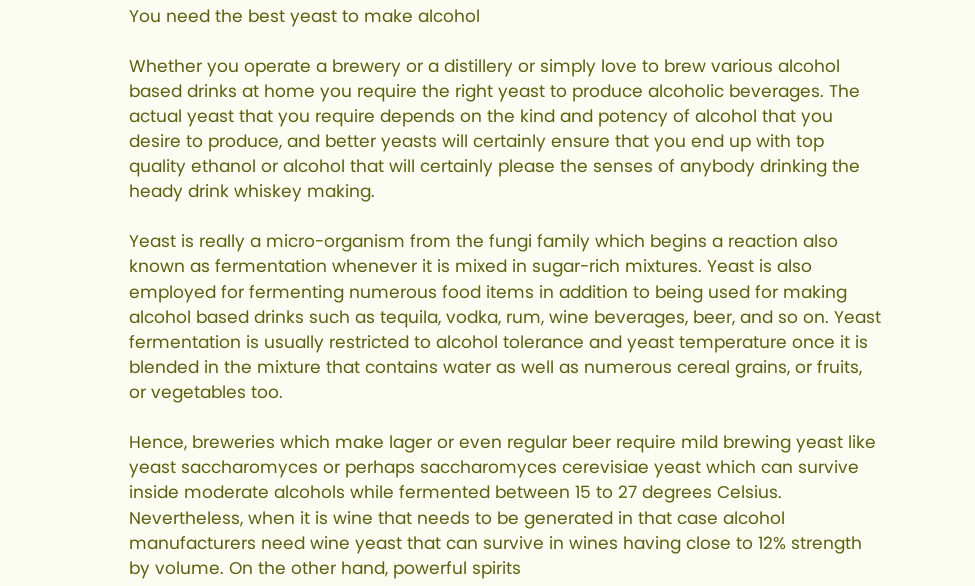You need the best yeast to make alcohol

Whether you operate a brewery or a distillery or simply love to brew various alcohol based drinks at home you require the right yeast to produce alcoholic beverages. The actual yeast that you require depends on the kind and potency of alcohol that you desire to produce, and better yeasts will certainly ensure that you end up with top quality ethanol or alcohol that will certainly please the senses of anybody drinking the heady drink whiskey making.

Yeast is really a micro-organism from the fungi family which begins a reaction also known as fermentation whenever it is mixed in sugar-rich mixtures. Yeast is also employed for fermenting numerous food items in addition to being used for making alcohol based drinks such as tequila, vodka, rum, wine beverages, beer, and so on. Yeast fermentation is usually restricted to alcohol tolerance and yeast temperature once it is blended in the mixture that contains water as well as numerous cereal grains, or fruits, or vegetables too.

Hence, breweries which make lager or even regular beer require mild brewing yeast like yeast saccharomyces or perhaps saccharomyces cerevisiae yeast which can survive inside moderate alcohols while fermented between 15 to 27 degrees Celsius. Nevertheless, when it is wine that needs to be generated in that case alcohol manufacturers need wine yeast that can survive in wines having close to 12% strength by volume. On the other hand, powerful spirits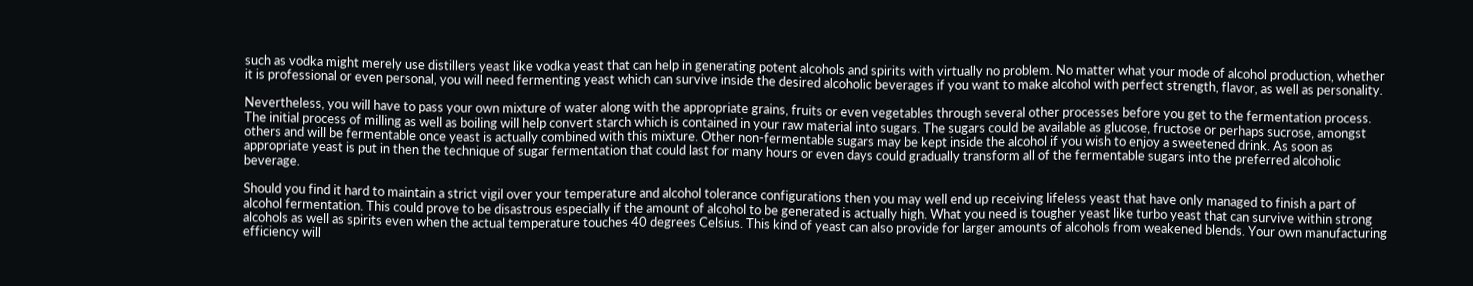such as vodka might merely use distillers yeast like vodka yeast that can help in generating potent alcohols and spirits with virtually no problem. No matter what your mode of alcohol production, whether it is professional or even personal, you will need fermenting yeast which can survive inside the desired alcoholic beverages if you want to make alcohol with perfect strength, flavor, as well as personality.

Nevertheless, you will have to pass your own mixture of water along with the appropriate grains, fruits or even vegetables through several other processes before you get to the fermentation process. The initial process of milling as well as boiling will help convert starch which is contained in your raw material into sugars. The sugars could be available as glucose, fructose or perhaps sucrose, amongst others and will be fermentable once yeast is actually combined with this mixture. Other non-fermentable sugars may be kept inside the alcohol if you wish to enjoy a sweetened drink. As soon as appropriate yeast is put in then the technique of sugar fermentation that could last for many hours or even days could gradually transform all of the fermentable sugars into the preferred alcoholic beverage.

Should you find it hard to maintain a strict vigil over your temperature and alcohol tolerance configurations then you may well end up receiving lifeless yeast that have only managed to finish a part of alcohol fermentation. This could prove to be disastrous especially if the amount of alcohol to be generated is actually high. What you need is tougher yeast like turbo yeast that can survive within strong alcohols as well as spirits even when the actual temperature touches 40 degrees Celsius. This kind of yeast can also provide for larger amounts of alcohols from weakened blends. Your own manufacturing efficiency will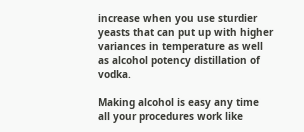increase when you use sturdier yeasts that can put up with higher variances in temperature as well as alcohol potency distillation of vodka.

Making alcohol is easy any time all your procedures work like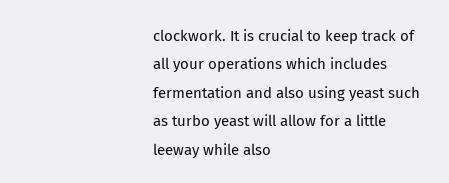clockwork. It is crucial to keep track of all your operations which includes fermentation and also using yeast such as turbo yeast will allow for a little leeway while also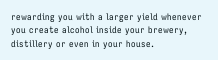rewarding you with a larger yield whenever you create alcohol inside your brewery, distillery or even in your house.